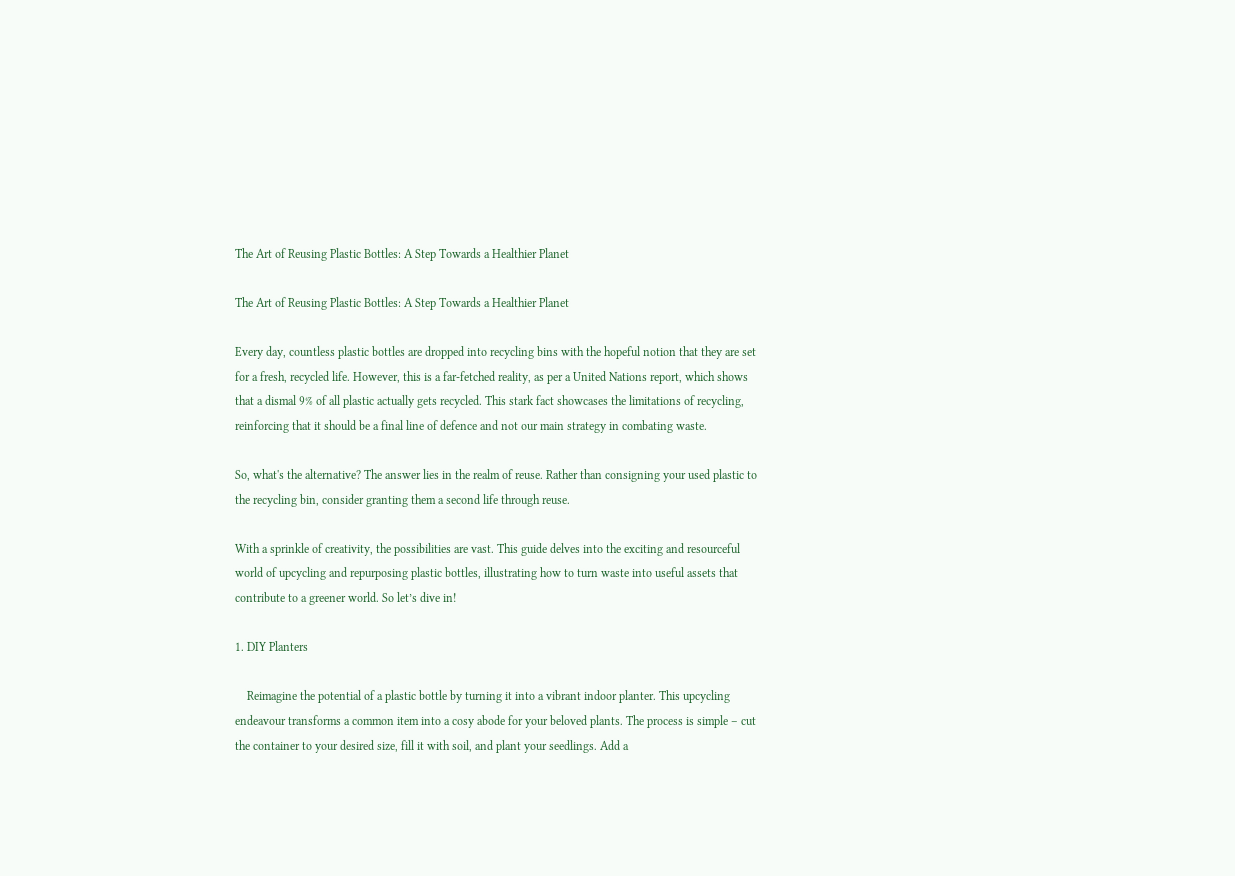The Art of Reusing Plastic Bottles: A Step Towards a Healthier Planet

The Art of Reusing Plastic Bottles: A Step Towards a Healthier Planet

Every day, countless plastic bottles are dropped into recycling bins with the hopeful notion that they are set for a fresh, recycled life. However, this is a far-fetched reality, as per a United Nations report, which shows that a dismal 9% of all plastic actually gets recycled. This stark fact showcases the limitations of recycling, reinforcing that it should be a final line of defence and not our main strategy in combating waste.

So, what's the alternative? The answer lies in the realm of reuse. Rather than consigning your used plastic to the recycling bin, consider granting them a second life through reuse.

With a sprinkle of creativity, the possibilities are vast. This guide delves into the exciting and resourceful world of upcycling and repurposing plastic bottles, illustrating how to turn waste into useful assets that contribute to a greener world. So let’s dive in!

1. DIY Planters

    Reimagine the potential of a plastic bottle by turning it into a vibrant indoor planter. This upcycling endeavour transforms a common item into a cosy abode for your beloved plants. The process is simple – cut the container to your desired size, fill it with soil, and plant your seedlings. Add a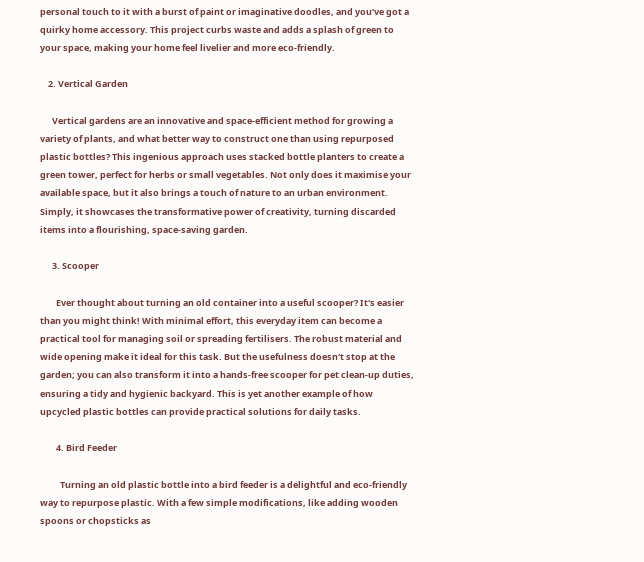personal touch to it with a burst of paint or imaginative doodles, and you've got a quirky home accessory. This project curbs waste and adds a splash of green to your space, making your home feel livelier and more eco-friendly.

    2. Vertical Garden

      Vertical gardens are an innovative and space-efficient method for growing a variety of plants, and what better way to construct one than using repurposed plastic bottles? This ingenious approach uses stacked bottle planters to create a green tower, perfect for herbs or small vegetables. Not only does it maximise your available space, but it also brings a touch of nature to an urban environment. Simply, it showcases the transformative power of creativity, turning discarded items into a flourishing, space-saving garden.

      3. Scooper

        Ever thought about turning an old container into a useful scooper? It's easier than you might think! With minimal effort, this everyday item can become a practical tool for managing soil or spreading fertilisers. The robust material and wide opening make it ideal for this task. But the usefulness doesn't stop at the garden; you can also transform it into a hands-free scooper for pet clean-up duties, ensuring a tidy and hygienic backyard. This is yet another example of how upcycled plastic bottles can provide practical solutions for daily tasks.

        4. Bird Feeder

          Turning an old plastic bottle into a bird feeder is a delightful and eco-friendly way to repurpose plastic. With a few simple modifications, like adding wooden spoons or chopsticks as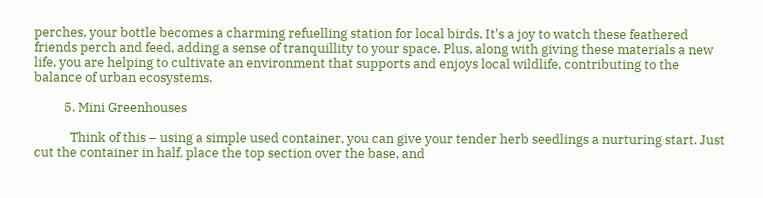perches, your bottle becomes a charming refuelling station for local birds. It's a joy to watch these feathered friends perch and feed, adding a sense of tranquillity to your space. Plus, along with giving these materials a new life, you are helping to cultivate an environment that supports and enjoys local wildlife, contributing to the balance of urban ecosystems.

          5. Mini Greenhouses

            Think of this – using a simple used container, you can give your tender herb seedlings a nurturing start. Just cut the container in half, place the top section over the base, and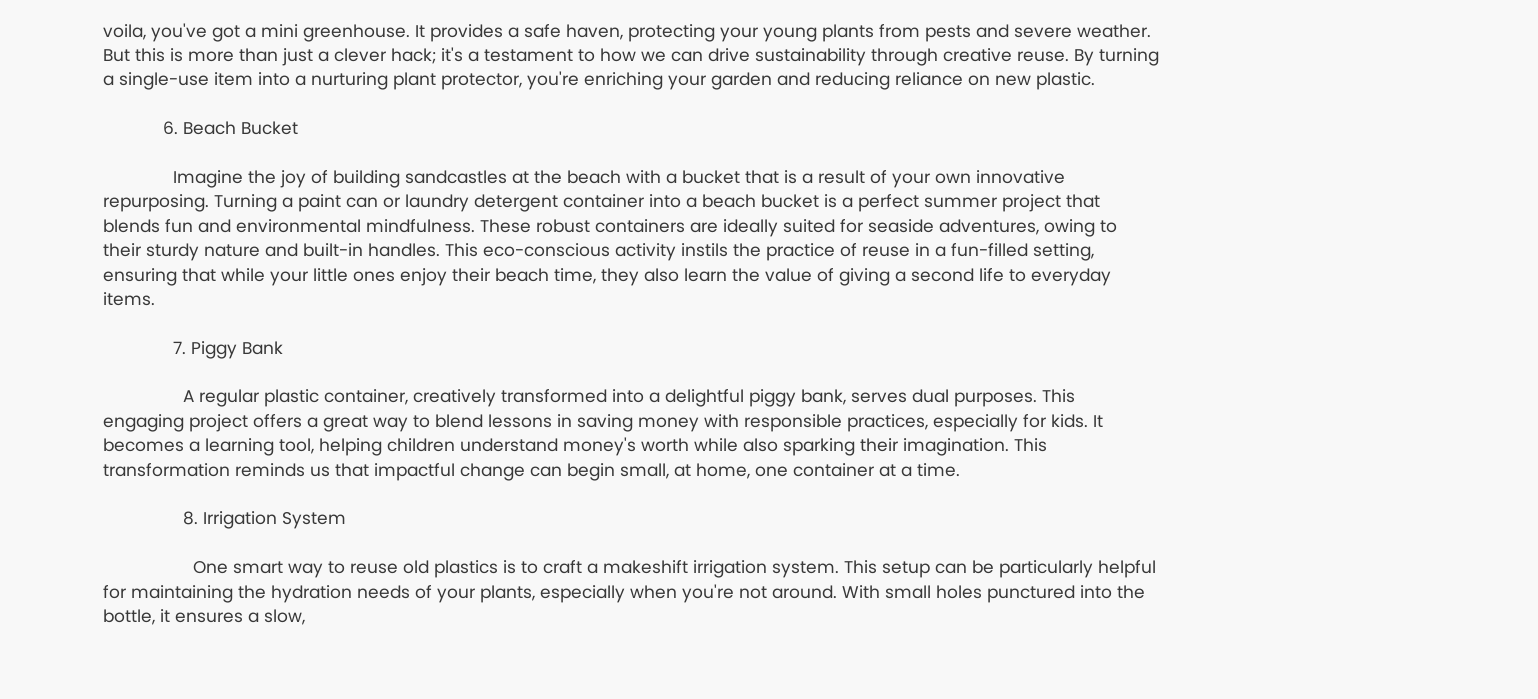voila, you've got a mini greenhouse. It provides a safe haven, protecting your young plants from pests and severe weather. But this is more than just a clever hack; it's a testament to how we can drive sustainability through creative reuse. By turning a single-use item into a nurturing plant protector, you're enriching your garden and reducing reliance on new plastic.

            6. Beach Bucket

              Imagine the joy of building sandcastles at the beach with a bucket that is a result of your own innovative repurposing. Turning a paint can or laundry detergent container into a beach bucket is a perfect summer project that blends fun and environmental mindfulness. These robust containers are ideally suited for seaside adventures, owing to their sturdy nature and built-in handles. This eco-conscious activity instils the practice of reuse in a fun-filled setting, ensuring that while your little ones enjoy their beach time, they also learn the value of giving a second life to everyday items.

              7. Piggy Bank

                A regular plastic container, creatively transformed into a delightful piggy bank, serves dual purposes. This engaging project offers a great way to blend lessons in saving money with responsible practices, especially for kids. It becomes a learning tool, helping children understand money's worth while also sparking their imagination. This transformation reminds us that impactful change can begin small, at home, one container at a time.

                8. Irrigation System

                  One smart way to reuse old plastics is to craft a makeshift irrigation system. This setup can be particularly helpful for maintaining the hydration needs of your plants, especially when you're not around. With small holes punctured into the bottle, it ensures a slow,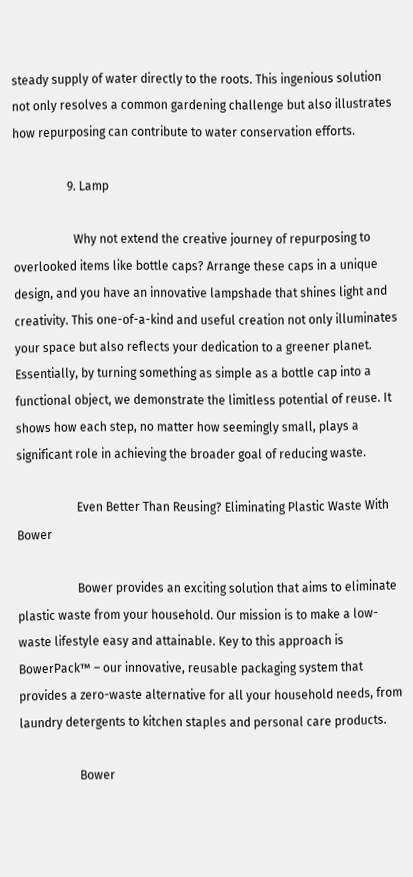steady supply of water directly to the roots. This ingenious solution not only resolves a common gardening challenge but also illustrates how repurposing can contribute to water conservation efforts.

                  9. Lamp

                    Why not extend the creative journey of repurposing to overlooked items like bottle caps? Arrange these caps in a unique design, and you have an innovative lampshade that shines light and creativity. This one-of-a-kind and useful creation not only illuminates your space but also reflects your dedication to a greener planet. Essentially, by turning something as simple as a bottle cap into a functional object, we demonstrate the limitless potential of reuse. It shows how each step, no matter how seemingly small, plays a significant role in achieving the broader goal of reducing waste.

                    Even Better Than Reusing? Eliminating Plastic Waste With Bower

                    Bower provides an exciting solution that aims to eliminate plastic waste from your household. Our mission is to make a low-waste lifestyle easy and attainable. Key to this approach is BowerPack™ – our innovative, reusable packaging system that provides a zero-waste alternative for all your household needs, from laundry detergents to kitchen staples and personal care products.

                    Bower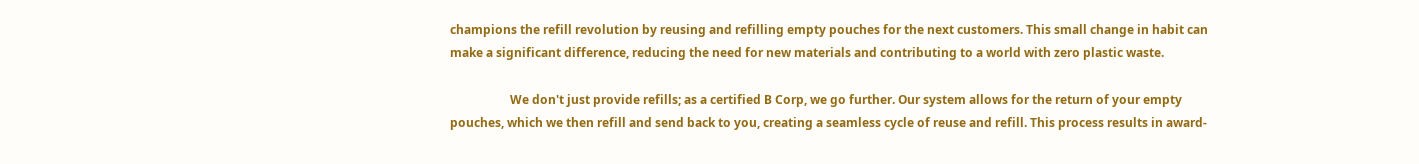champions the refill revolution by reusing and refilling empty pouches for the next customers. This small change in habit can make a significant difference, reducing the need for new materials and contributing to a world with zero plastic waste.

                    We don't just provide refills; as a certified B Corp, we go further. Our system allows for the return of your empty pouches, which we then refill and send back to you, creating a seamless cycle of reuse and refill. This process results in award-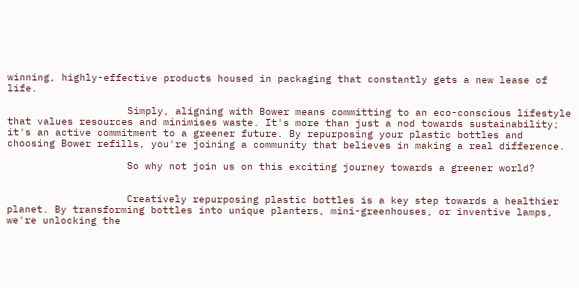winning, highly-effective products housed in packaging that constantly gets a new lease of life.

                    Simply, aligning with Bower means committing to an eco-conscious lifestyle that values resources and minimises waste. It's more than just a nod towards sustainability; it's an active commitment to a greener future. By repurposing your plastic bottles and choosing Bower refills, you're joining a community that believes in making a real difference.

                    So why not join us on this exciting journey towards a greener world?


                    Creatively repurposing plastic bottles is a key step towards a healthier planet. By transforming bottles into unique planters, mini-greenhouses, or inventive lamps, we're unlocking the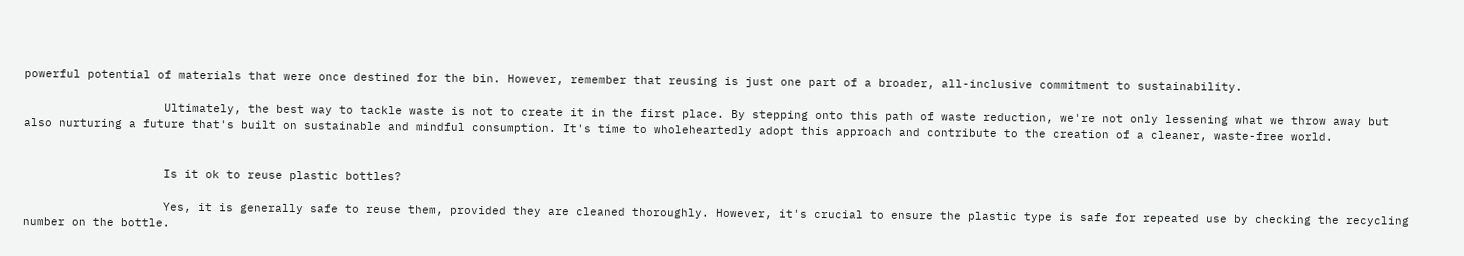powerful potential of materials that were once destined for the bin. However, remember that reusing is just one part of a broader, all-inclusive commitment to sustainability.

                    Ultimately, the best way to tackle waste is not to create it in the first place. By stepping onto this path of waste reduction, we're not only lessening what we throw away but also nurturing a future that's built on sustainable and mindful consumption. It's time to wholeheartedly adopt this approach and contribute to the creation of a cleaner, waste-free world.


                    Is it ok to reuse plastic bottles?

                    Yes, it is generally safe to reuse them, provided they are cleaned thoroughly. However, it's crucial to ensure the plastic type is safe for repeated use by checking the recycling number on the bottle.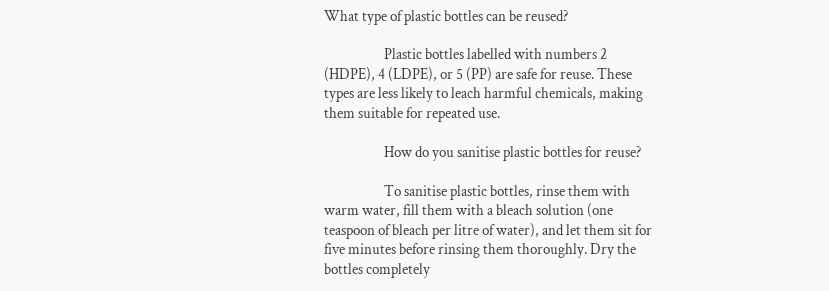What type of plastic bottles can be reused?

                    Plastic bottles labelled with numbers 2 (HDPE), 4 (LDPE), or 5 (PP) are safe for reuse. These types are less likely to leach harmful chemicals, making them suitable for repeated use.

                    How do you sanitise plastic bottles for reuse?

                    To sanitise plastic bottles, rinse them with warm water, fill them with a bleach solution (one teaspoon of bleach per litre of water), and let them sit for five minutes before rinsing them thoroughly. Dry the bottles completely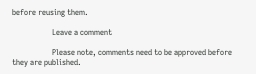before reusing them.

                    Leave a comment

                    Please note, comments need to be approved before they are published.